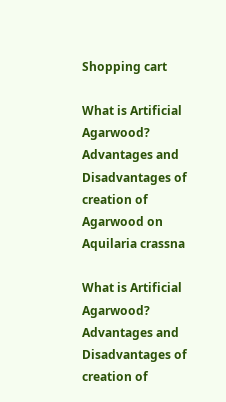Shopping cart

What is Artificial Agarwood? Advantages and Disadvantages of creation of Agarwood on Aquilaria crassna

What is Artificial Agarwood? Advantages and Disadvantages of creation of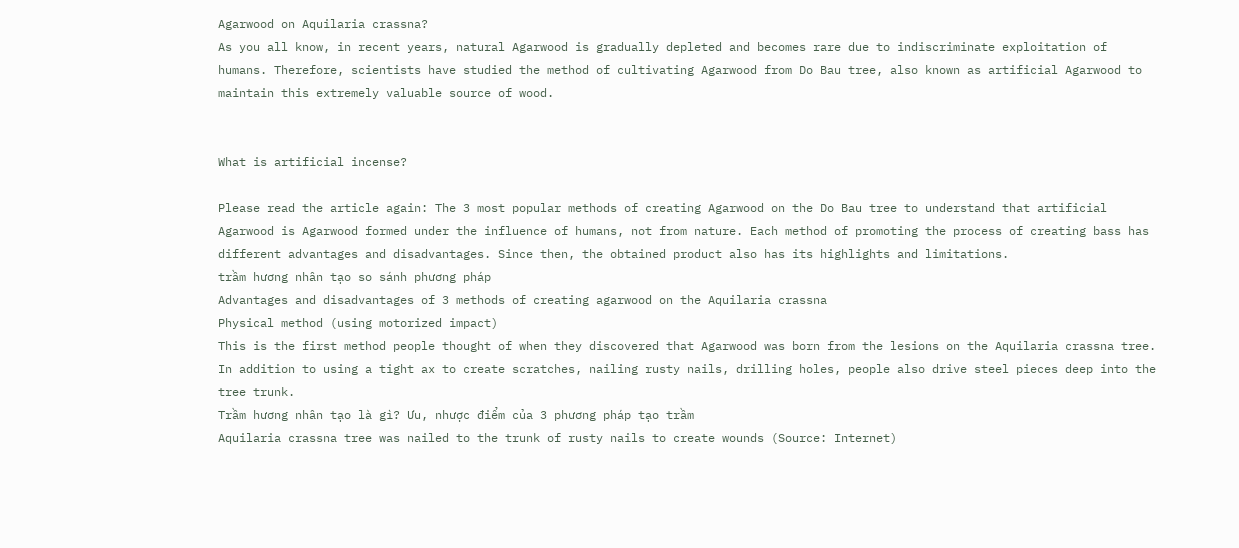Agarwood on Aquilaria crassna?
As you all know, in recent years, natural Agarwood is gradually depleted and becomes rare due to indiscriminate exploitation of humans. Therefore, scientists have studied the method of cultivating Agarwood from Do Bau tree, also known as artificial Agarwood to maintain this extremely valuable source of wood.


What is artificial incense?

Please read the article again: The 3 most popular methods of creating Agarwood on the Do Bau tree to understand that artificial Agarwood is Agarwood formed under the influence of humans, not from nature. Each method of promoting the process of creating bass has different advantages and disadvantages. Since then, the obtained product also has its highlights and limitations.
trầm hương nhân tạo so sánh phương pháp
Advantages and disadvantages of 3 methods of creating agarwood on the Aquilaria crassna
Physical method (using motorized impact)
This is the first method people thought of when they discovered that Agarwood was born from the lesions on the Aquilaria crassna tree. In addition to using a tight ax to create scratches, nailing rusty nails, drilling holes, people also drive steel pieces deep into the tree trunk.
Trầm hương nhân tạo là gì? Ưu, nhược điểm của 3 phương pháp tạo trầm
Aquilaria crassna tree was nailed to the trunk of rusty nails to create wounds (Source: Internet)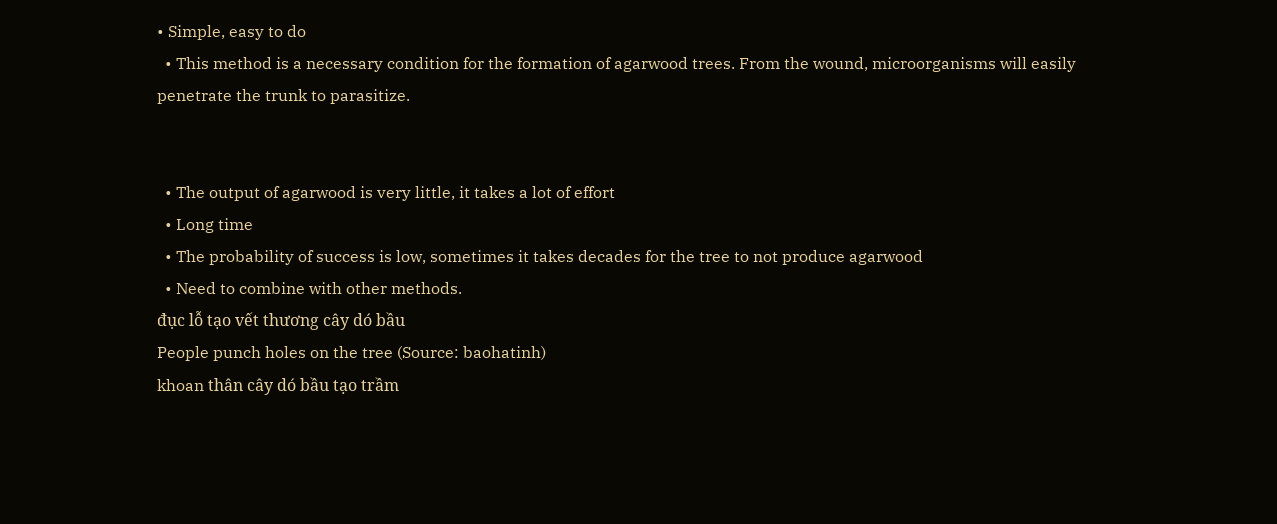• Simple, easy to do
  • This method is a necessary condition for the formation of agarwood trees. From the wound, microorganisms will easily penetrate the trunk to parasitize.


  • The output of agarwood is very little, it takes a lot of effort
  • Long time
  • The probability of success is low, sometimes it takes decades for the tree to not produce agarwood
  • Need to combine with other methods.
đục lỗ tạo vết thương cây dó bầu
People punch holes on the tree (Source: baohatinh)
khoan thân cây dó bầu tạo trầm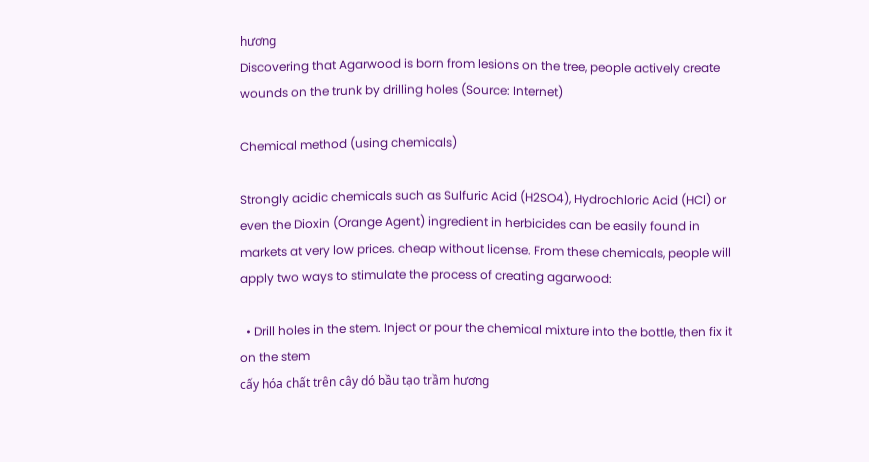hương
Discovering that Agarwood is born from lesions on the tree, people actively create wounds on the trunk by drilling holes (Source: Internet)

Chemical method (using chemicals)

Strongly acidic chemicals such as Sulfuric Acid (H2SO4), Hydrochloric Acid (HCl) or even the Dioxin (Orange Agent) ingredient in herbicides can be easily found in markets at very low prices. cheap without license. From these chemicals, people will apply two ways to stimulate the process of creating agarwood:

  • Drill holes in the stem. Inject or pour the chemical mixture into the bottle, then fix it on the stem
cấy hóa chất trên cây dó bầu tạo trầm hương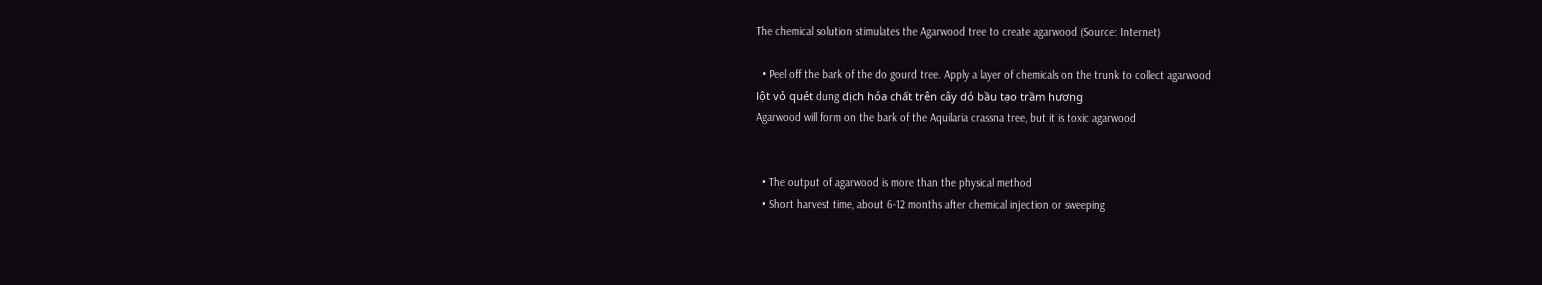The chemical solution stimulates the Agarwood tree to create agarwood (Source: Internet)

  • Peel off the bark of the do gourd tree. Apply a layer of chemicals on the trunk to collect agarwood
lột vỏ quét dung dịch hóa chất trên cây dó bầu tạo trầm hương
Agarwood will form on the bark of the Aquilaria crassna tree, but it is toxic agarwood


  • The output of agarwood is more than the physical method
  • Short harvest time, about 6-12 months after chemical injection or sweeping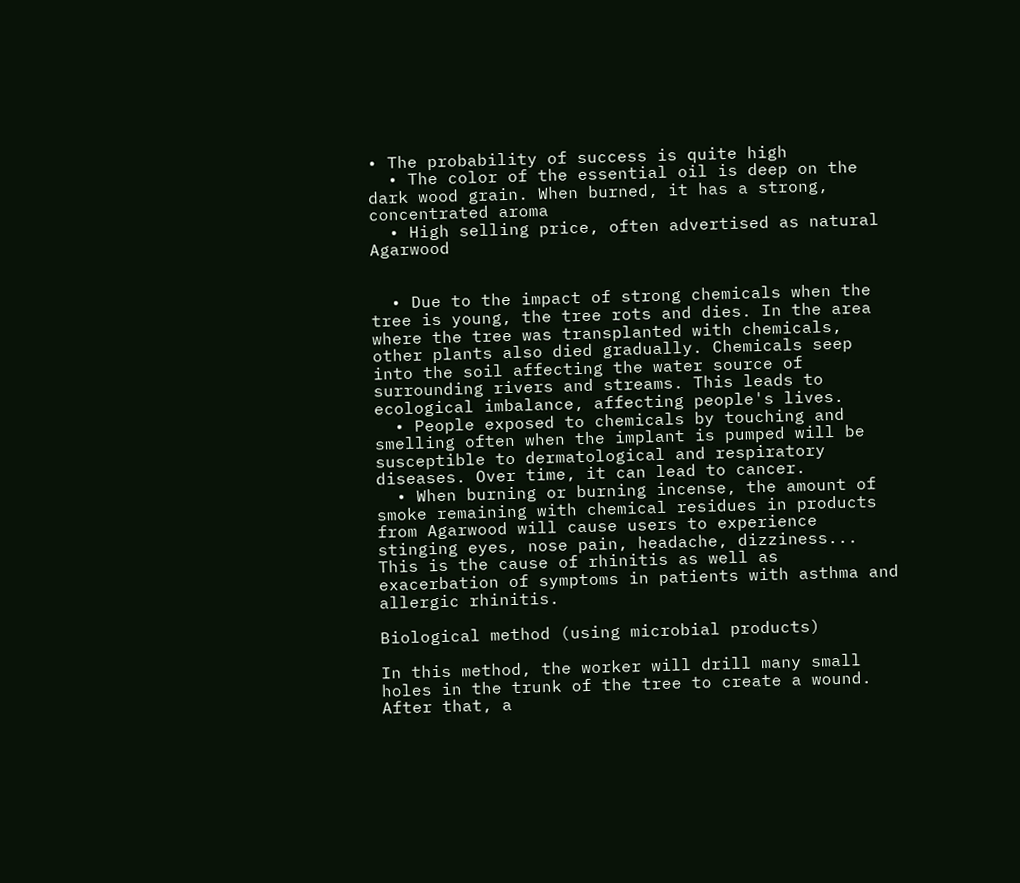• The probability of success is quite high
  • The color of the essential oil is deep on the dark wood grain. When burned, it has a strong, concentrated aroma
  • High selling price, often advertised as natural Agarwood


  • Due to the impact of strong chemicals when the tree is young, the tree rots and dies. In the area where the tree was transplanted with chemicals, other plants also died gradually. Chemicals seep into the soil affecting the water source of surrounding rivers and streams. This leads to ecological imbalance, affecting people's lives.
  • People exposed to chemicals by touching and smelling often when the implant is pumped will be susceptible to dermatological and respiratory diseases. Over time, it can lead to cancer.
  • When burning or burning incense, the amount of smoke remaining with chemical residues in products from Agarwood will cause users to experience stinging eyes, nose pain, headache, dizziness... This is the cause of rhinitis as well as exacerbation of symptoms in patients with asthma and allergic rhinitis.

Biological method (using microbial products)

In this method, the worker will drill many small holes in the trunk of the tree to create a wound. After that, a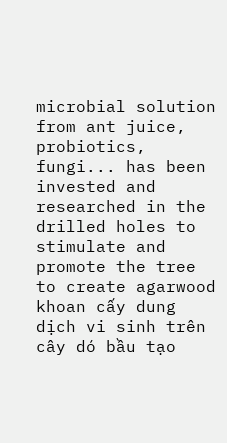microbial solution from ant juice, probiotics, fungi... has been invested and researched in the drilled holes to stimulate and promote the tree to create agarwood
khoan cấy dung dịch vi sinh trên cây dó bầu tạo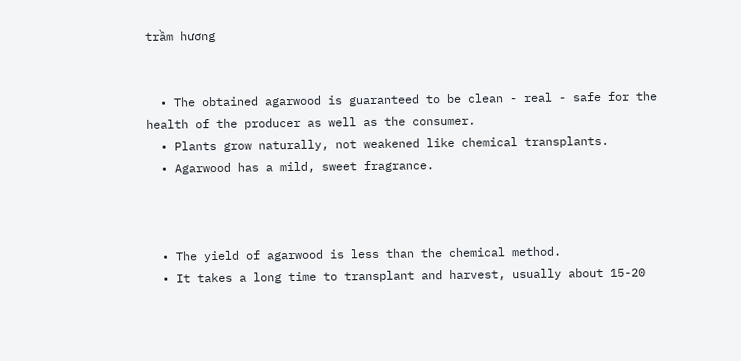trầm hương


  • The obtained agarwood is guaranteed to be clean - real - safe for the health of the producer as well as the consumer.
  • Plants grow naturally, not weakened like chemical transplants.
  • Agarwood has a mild, sweet fragrance.



  • The yield of agarwood is less than the chemical method.
  • It takes a long time to transplant and harvest, usually about 15-20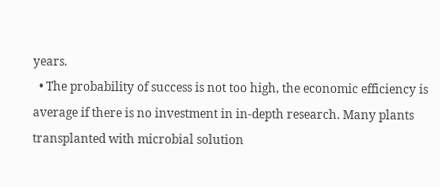years.
  • The probability of success is not too high, the economic efficiency is average if there is no investment in in-depth research. Many plants transplanted with microbial solution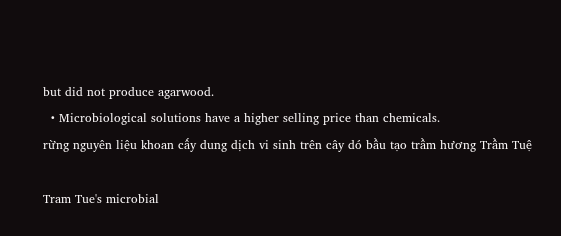but did not produce agarwood.
  • Microbiological solutions have a higher selling price than chemicals.
rừng nguyên liệu khoan cấy dung dịch vi sinh trên cây dó bầu tạo trầm hương Trầm Tuệ

Tram Tue's microbial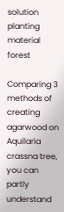solution planting material forest

Comparing 3 methods of creating agarwood on Aquilaria crassna tree, you can partly understand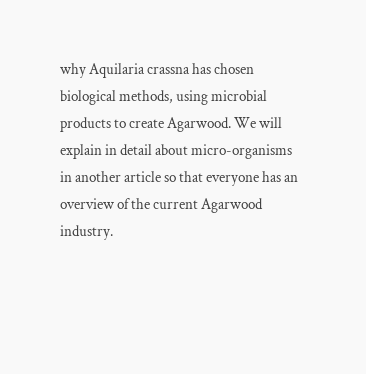why Aquilaria crassna has chosen biological methods, using microbial products to create Agarwood. We will explain in detail about micro-organisms in another article so that everyone has an overview of the current Agarwood industry.